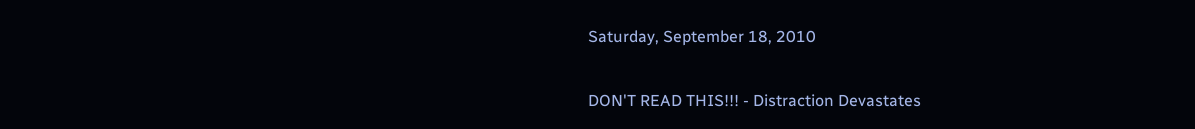Saturday, September 18, 2010

DON'T READ THIS!!! - Distraction Devastates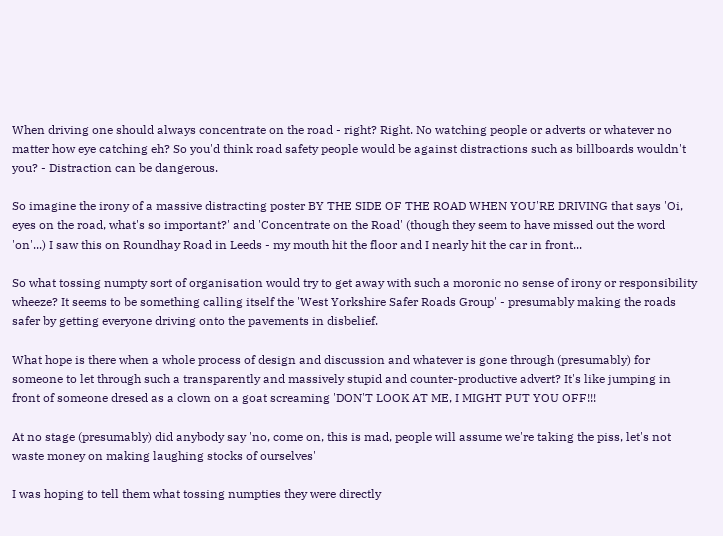When driving one should always concentrate on the road - right? Right. No watching people or adverts or whatever no matter how eye catching eh? So you'd think road safety people would be against distractions such as billboards wouldn't you? - Distraction can be dangerous.

So imagine the irony of a massive distracting poster BY THE SIDE OF THE ROAD WHEN YOU'RE DRIVING that says 'Oi, eyes on the road, what's so important?' and 'Concentrate on the Road' (though they seem to have missed out the word 'on'...) I saw this on Roundhay Road in Leeds - my mouth hit the floor and I nearly hit the car in front...

So what tossing numpty sort of organisation would try to get away with such a moronic no sense of irony or responsibility wheeze? It seems to be something calling itself the 'West Yorkshire Safer Roads Group' - presumably making the roads safer by getting everyone driving onto the pavements in disbelief.

What hope is there when a whole process of design and discussion and whatever is gone through (presumably) for someone to let through such a transparently and massively stupid and counter-productive advert? It's like jumping in front of someone dresed as a clown on a goat screaming 'DON'T LOOK AT ME, I MIGHT PUT YOU OFF!!!

At no stage (presumably) did anybody say 'no, come on, this is mad, people will assume we're taking the piss, let's not waste money on making laughing stocks of ourselves'

I was hoping to tell them what tossing numpties they were directly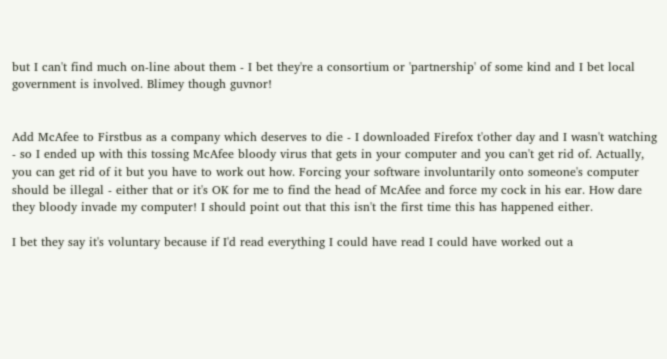but I can't find much on-line about them - I bet they're a consortium or 'partnership' of some kind and I bet local government is involved. Blimey though guvnor!


Add McAfee to Firstbus as a company which deserves to die - I downloaded Firefox t'other day and I wasn't watching - so I ended up with this tossing McAfee bloody virus that gets in your computer and you can't get rid of. Actually, you can get rid of it but you have to work out how. Forcing your software involuntarily onto someone's computer should be illegal - either that or it's OK for me to find the head of McAfee and force my cock in his ear. How dare they bloody invade my computer! I should point out that this isn't the first time this has happened either.

I bet they say it's voluntary because if I'd read everything I could have read I could have worked out a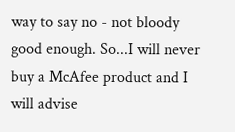way to say no - not bloody good enough. So...I will never buy a McAfee product and I will advise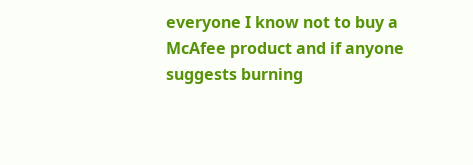everyone I know not to buy a McAfee product and if anyone suggests burning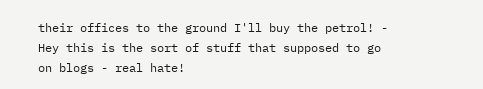their offices to the ground I'll buy the petrol! - Hey this is the sort of stuff that supposed to go on blogs - real hate!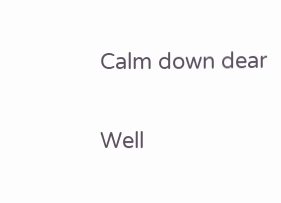Calm down dear

Well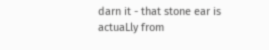darn it - that stone ear is actuaLly from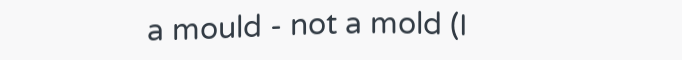a mould - not a mold (I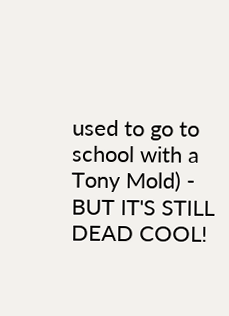used to go to school with a Tony Mold) - BUT IT'S STILL DEAD COOL!